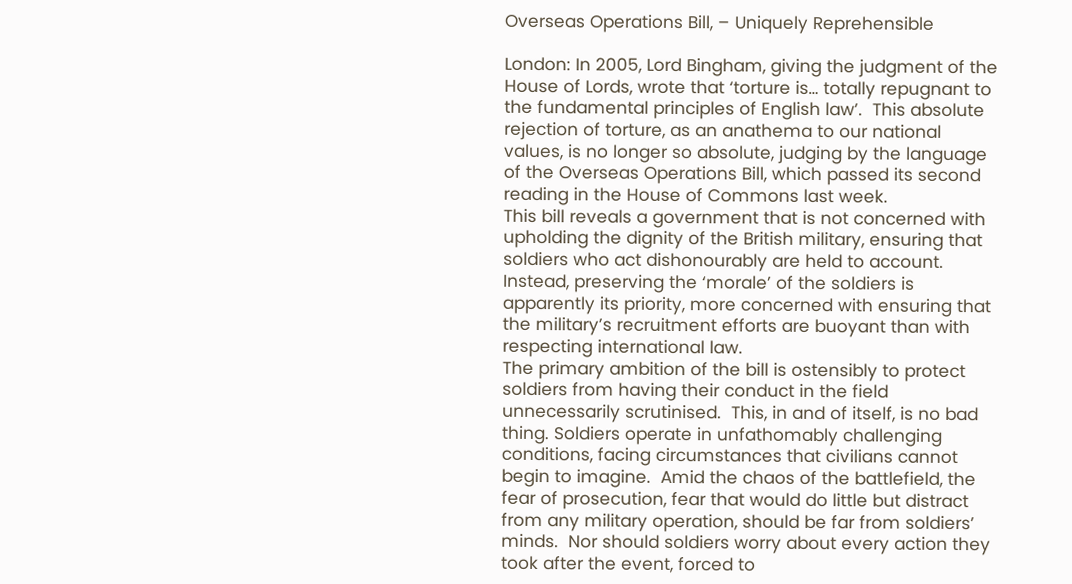Overseas Operations Bill, – Uniquely Reprehensible

London: In 2005, Lord Bingham, giving the judgment of the House of Lords, wrote that ‘torture is… totally repugnant to the fundamental principles of English law’.  This absolute rejection of torture, as an anathema to our national values, is no longer so absolute, judging by the language of the Overseas Operations Bill, which passed its second reading in the House of Commons last week.
This bill reveals a government that is not concerned with upholding the dignity of the British military, ensuring that soldiers who act dishonourably are held to account. Instead, preserving the ‘morale’ of the soldiers is apparently its priority, more concerned with ensuring that the military’s recruitment efforts are buoyant than with respecting international law.
The primary ambition of the bill is ostensibly to protect soldiers from having their conduct in the field unnecessarily scrutinised.  This, in and of itself, is no bad thing. Soldiers operate in unfathomably challenging conditions, facing circumstances that civilians cannot begin to imagine.  Amid the chaos of the battlefield, the fear of prosecution, fear that would do little but distract from any military operation, should be far from soldiers’ minds.  Nor should soldiers worry about every action they took after the event, forced to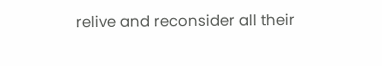relive and reconsider all their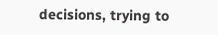decisions, trying to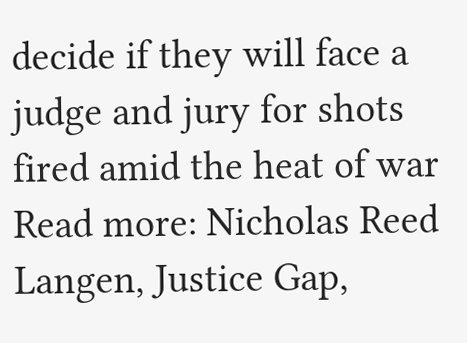decide if they will face a judge and jury for shots fired amid the heat of war
Read more: Nicholas Reed Langen, Justice Gap,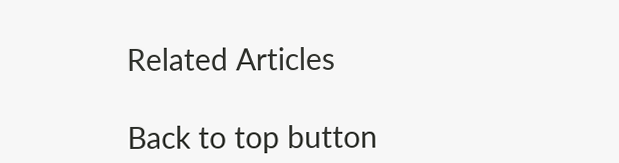Related Articles

Back to top button